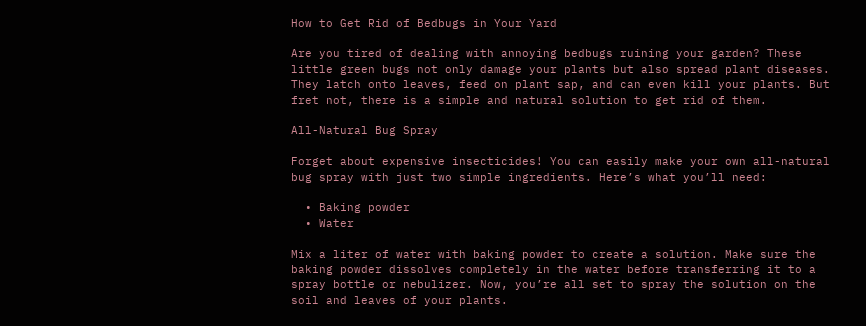How to Get Rid of Bedbugs in Your Yard

Are you tired of dealing with annoying bedbugs ruining your garden? These little green bugs not only damage your plants but also spread plant diseases. They latch onto leaves, feed on plant sap, and can even kill your plants. But fret not, there is a simple and natural solution to get rid of them.

All-Natural Bug Spray

Forget about expensive insecticides! You can easily make your own all-natural bug spray with just two simple ingredients. Here’s what you’ll need:

  • Baking powder
  • Water

Mix a liter of water with baking powder to create a solution. Make sure the baking powder dissolves completely in the water before transferring it to a spray bottle or nebulizer. Now, you’re all set to spray the solution on the soil and leaves of your plants.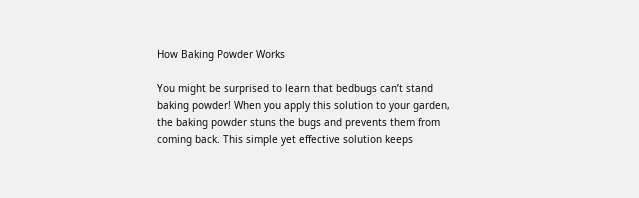How Baking Powder Works

You might be surprised to learn that bedbugs can’t stand baking powder! When you apply this solution to your garden, the baking powder stuns the bugs and prevents them from coming back. This simple yet effective solution keeps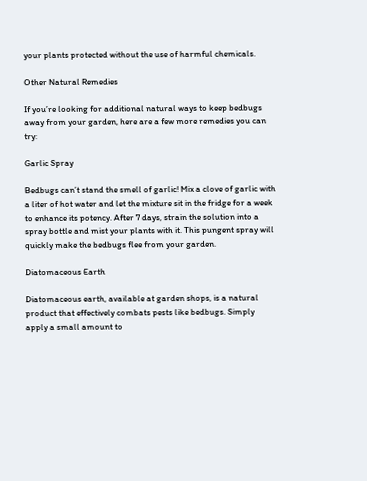your plants protected without the use of harmful chemicals.

Other Natural Remedies

If you’re looking for additional natural ways to keep bedbugs away from your garden, here are a few more remedies you can try:

Garlic Spray

Bedbugs can’t stand the smell of garlic! Mix a clove of garlic with a liter of hot water and let the mixture sit in the fridge for a week to enhance its potency. After 7 days, strain the solution into a spray bottle and mist your plants with it. This pungent spray will quickly make the bedbugs flee from your garden.

Diatomaceous Earth

Diatomaceous earth, available at garden shops, is a natural product that effectively combats pests like bedbugs. Simply apply a small amount to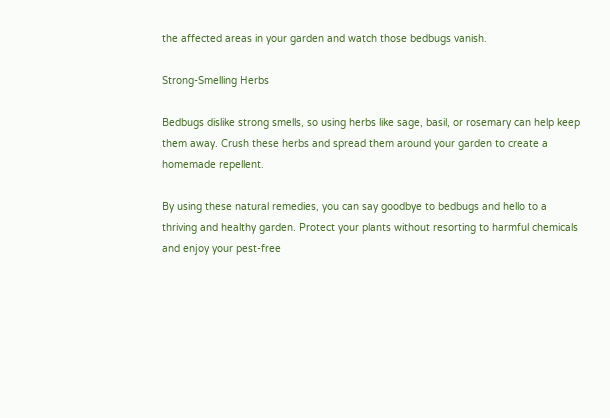the affected areas in your garden and watch those bedbugs vanish.

Strong-Smelling Herbs

Bedbugs dislike strong smells, so using herbs like sage, basil, or rosemary can help keep them away. Crush these herbs and spread them around your garden to create a homemade repellent.

By using these natural remedies, you can say goodbye to bedbugs and hello to a thriving and healthy garden. Protect your plants without resorting to harmful chemicals and enjoy your pest-free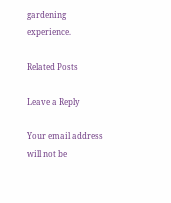gardening experience.

Related Posts

Leave a Reply

Your email address will not be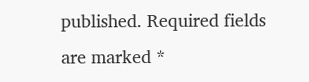published. Required fields are marked *